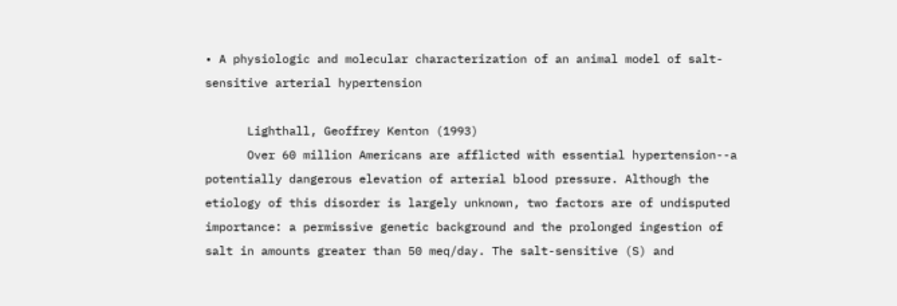• A physiologic and molecular characterization of an animal model of salt-sensitive arterial hypertension

      Lighthall, Geoffrey Kenton (1993)
      Over 60 million Americans are afflicted with essential hypertension--a potentially dangerous elevation of arterial blood pressure. Although the etiology of this disorder is largely unknown, two factors are of undisputed importance: a permissive genetic background and the prolonged ingestion of salt in amounts greater than 50 meq/day. The salt-sensitive (S) and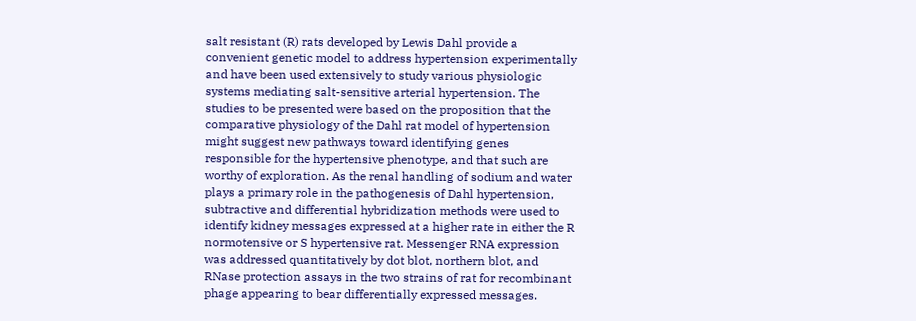salt resistant (R) rats developed by Lewis Dahl provide a convenient genetic model to address hypertension experimentally and have been used extensively to study various physiologic systems mediating salt-sensitive arterial hypertension. The studies to be presented were based on the proposition that the comparative physiology of the Dahl rat model of hypertension might suggest new pathways toward identifying genes responsible for the hypertensive phenotype, and that such are worthy of exploration. As the renal handling of sodium and water plays a primary role in the pathogenesis of Dahl hypertension, subtractive and differential hybridization methods were used to identify kidney messages expressed at a higher rate in either the R normotensive or S hypertensive rat. Messenger RNA expression was addressed quantitatively by dot blot, northern blot, and RNase protection assays in the two strains of rat for recombinant phage appearing to bear differentially expressed messages.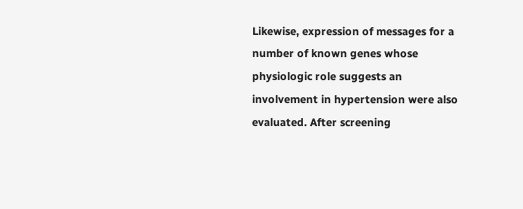Likewise, expression of messages for a number of known genes whose physiologic role suggests an involvement in hypertension were also evaluated. After screening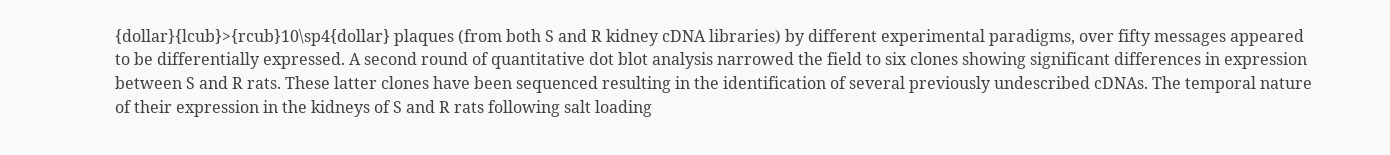{dollar}{lcub}>{rcub}10\sp4{dollar} plaques (from both S and R kidney cDNA libraries) by different experimental paradigms, over fifty messages appeared to be differentially expressed. A second round of quantitative dot blot analysis narrowed the field to six clones showing significant differences in expression between S and R rats. These latter clones have been sequenced resulting in the identification of several previously undescribed cDNAs. The temporal nature of their expression in the kidneys of S and R rats following salt loading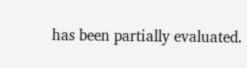has been partially evaluated.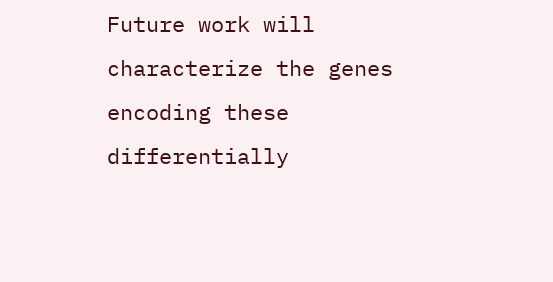Future work will characterize the genes encoding these differentially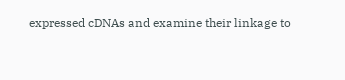expressed cDNAs and examine their linkage to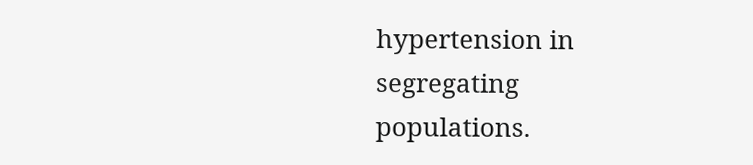hypertension in segregating populations.